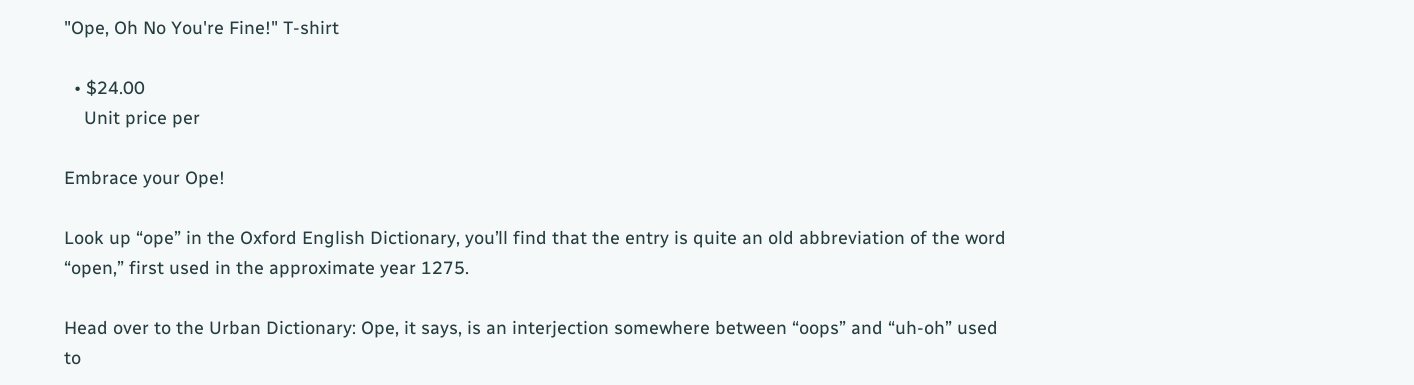"Ope, Oh No You're Fine!" T-shirt

  • $24.00
    Unit price per

Embrace your Ope!

Look up “ope” in the Oxford English Dictionary, you’ll find that the entry is quite an old abbreviation of the word “open,” first used in the approximate year 1275.

Head over to the Urban Dictionary: Ope, it says, is an interjection somewhere between “oops” and “uh-oh” used to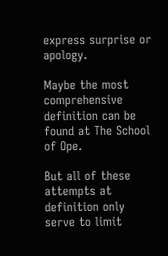express surprise or apology.

Maybe the most comprehensive definition can be found at The School of Ope.

But all of these attempts at definition only serve to limit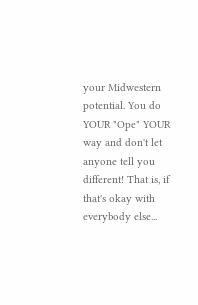your Midwestern potential. You do YOUR "Ope" YOUR way and don't let anyone tell you different! That is, if that's okay with everybody else...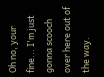Oh no, your fine... I'm just gonna scooch over here out of the way.